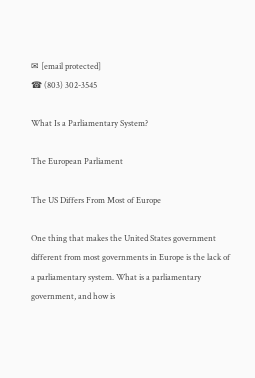✉ [email protected]
☎ (803) 302-3545

What Is a Parliamentary System?

The European Parliament

The US Differs From Most of Europe

One thing that makes the United States government different from most governments in Europe is the lack of a parliamentary system. What is a parliamentary government, and how is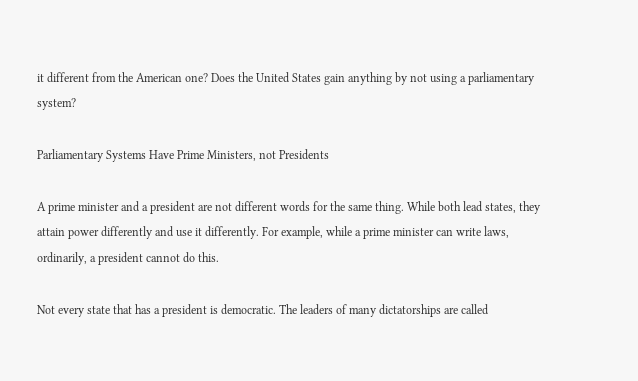it different from the American one? Does the United States gain anything by not using a parliamentary system?

Parliamentary Systems Have Prime Ministers, not Presidents

A prime minister and a president are not different words for the same thing. While both lead states, they attain power differently and use it differently. For example, while a prime minister can write laws, ordinarily, a president cannot do this.

Not every state that has a president is democratic. The leaders of many dictatorships are called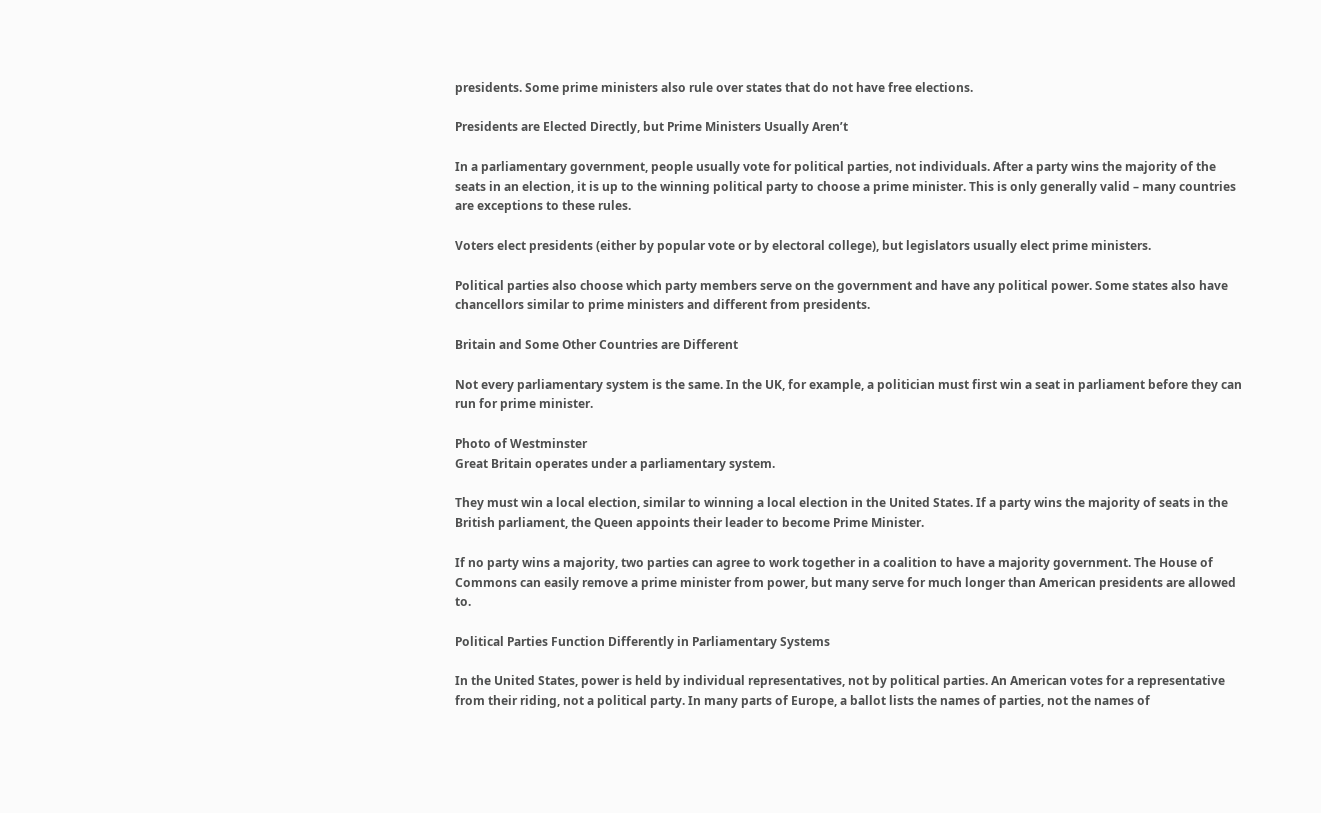presidents. Some prime ministers also rule over states that do not have free elections.

Presidents are Elected Directly, but Prime Ministers Usually Aren’t

In a parliamentary government, people usually vote for political parties, not individuals. After a party wins the majority of the seats in an election, it is up to the winning political party to choose a prime minister. This is only generally valid – many countries are exceptions to these rules.

Voters elect presidents (either by popular vote or by electoral college), but legislators usually elect prime ministers.

Political parties also choose which party members serve on the government and have any political power. Some states also have chancellors similar to prime ministers and different from presidents.

Britain and Some Other Countries are Different

Not every parliamentary system is the same. In the UK, for example, a politician must first win a seat in parliament before they can run for prime minister.

Photo of Westminster
Great Britain operates under a parliamentary system.

They must win a local election, similar to winning a local election in the United States. If a party wins the majority of seats in the British parliament, the Queen appoints their leader to become Prime Minister.

If no party wins a majority, two parties can agree to work together in a coalition to have a majority government. The House of Commons can easily remove a prime minister from power, but many serve for much longer than American presidents are allowed to.

Political Parties Function Differently in Parliamentary Systems

In the United States, power is held by individual representatives, not by political parties. An American votes for a representative from their riding, not a political party. In many parts of Europe, a ballot lists the names of parties, not the names of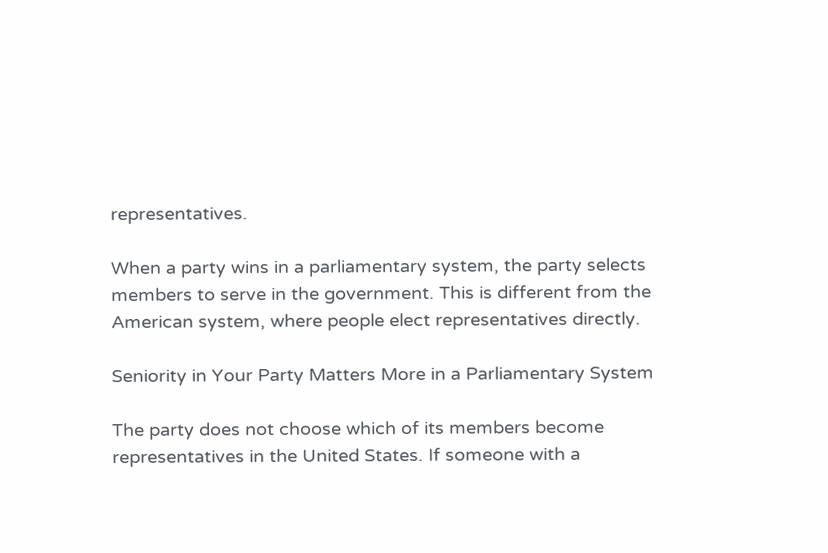representatives.

When a party wins in a parliamentary system, the party selects members to serve in the government. This is different from the American system, where people elect representatives directly.

Seniority in Your Party Matters More in a Parliamentary System

The party does not choose which of its members become representatives in the United States. If someone with a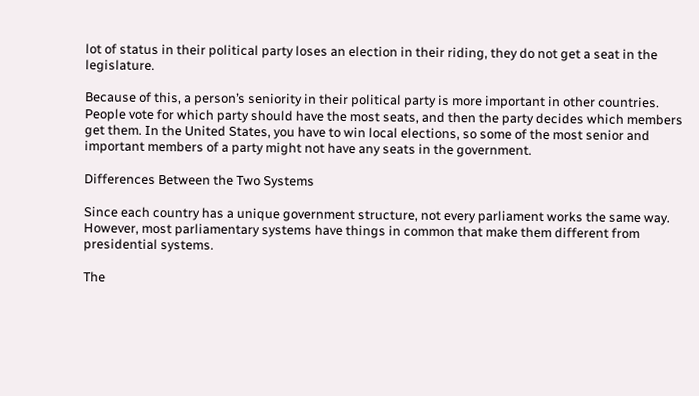lot of status in their political party loses an election in their riding, they do not get a seat in the legislature.

Because of this, a person’s seniority in their political party is more important in other countries. People vote for which party should have the most seats, and then the party decides which members get them. In the United States, you have to win local elections, so some of the most senior and important members of a party might not have any seats in the government.

Differences Between the Two Systems

Since each country has a unique government structure, not every parliament works the same way. However, most parliamentary systems have things in common that make them different from presidential systems.

The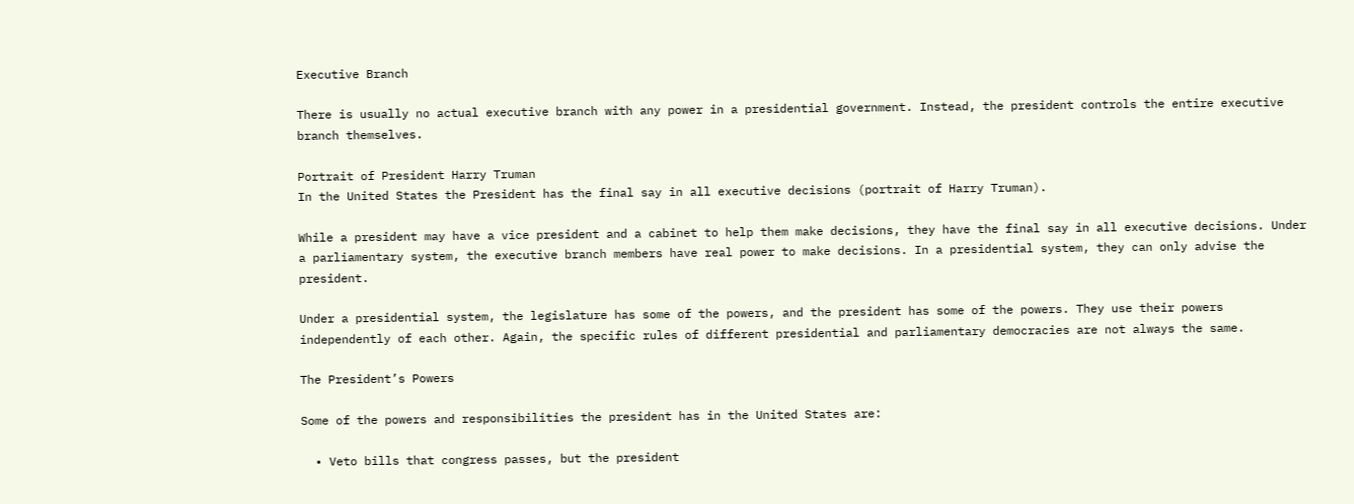Executive Branch

There is usually no actual executive branch with any power in a presidential government. Instead, the president controls the entire executive branch themselves.

Portrait of President Harry Truman
In the United States the President has the final say in all executive decisions (portrait of Harry Truman).

While a president may have a vice president and a cabinet to help them make decisions, they have the final say in all executive decisions. Under a parliamentary system, the executive branch members have real power to make decisions. In a presidential system, they can only advise the president.

Under a presidential system, the legislature has some of the powers, and the president has some of the powers. They use their powers independently of each other. Again, the specific rules of different presidential and parliamentary democracies are not always the same.

The President’s Powers

Some of the powers and responsibilities the president has in the United States are:

  • Veto bills that congress passes, but the president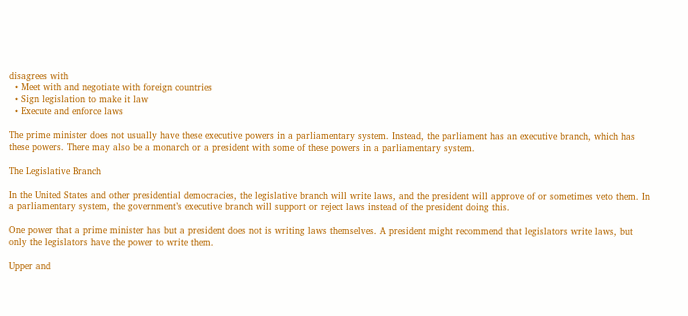disagrees with
  • Meet with and negotiate with foreign countries
  • Sign legislation to make it law
  • Execute and enforce laws

The prime minister does not usually have these executive powers in a parliamentary system. Instead, the parliament has an executive branch, which has these powers. There may also be a monarch or a president with some of these powers in a parliamentary system.

The Legislative Branch

In the United States and other presidential democracies, the legislative branch will write laws, and the president will approve of or sometimes veto them. In a parliamentary system, the government’s executive branch will support or reject laws instead of the president doing this.

One power that a prime minister has but a president does not is writing laws themselves. A president might recommend that legislators write laws, but only the legislators have the power to write them.

Upper and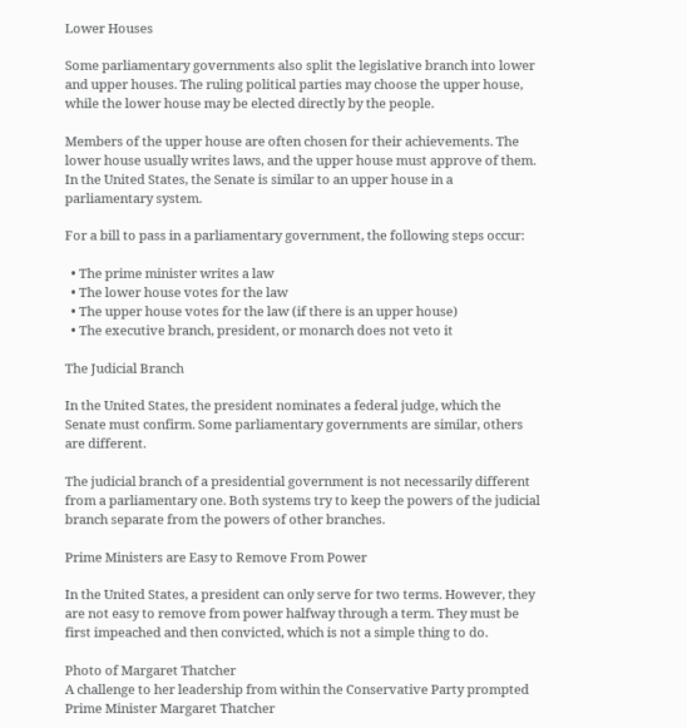Lower Houses

Some parliamentary governments also split the legislative branch into lower and upper houses. The ruling political parties may choose the upper house, while the lower house may be elected directly by the people.

Members of the upper house are often chosen for their achievements. The lower house usually writes laws, and the upper house must approve of them. In the United States, the Senate is similar to an upper house in a parliamentary system.

For a bill to pass in a parliamentary government, the following steps occur:

  • The prime minister writes a law
  • The lower house votes for the law
  • The upper house votes for the law (if there is an upper house)
  • The executive branch, president, or monarch does not veto it

The Judicial Branch

In the United States, the president nominates a federal judge, which the Senate must confirm. Some parliamentary governments are similar, others are different.

The judicial branch of a presidential government is not necessarily different from a parliamentary one. Both systems try to keep the powers of the judicial branch separate from the powers of other branches.

Prime Ministers are Easy to Remove From Power

In the United States, a president can only serve for two terms. However, they are not easy to remove from power halfway through a term. They must be first impeached and then convicted, which is not a simple thing to do.

Photo of Margaret Thatcher
A challenge to her leadership from within the Conservative Party prompted Prime Minister Margaret Thatcher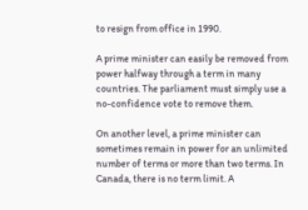to resign from office in 1990.

A prime minister can easily be removed from power halfway through a term in many countries. The parliament must simply use a no-confidence vote to remove them.

On another level, a prime minister can sometimes remain in power for an unlimited number of terms or more than two terms. In Canada, there is no term limit. A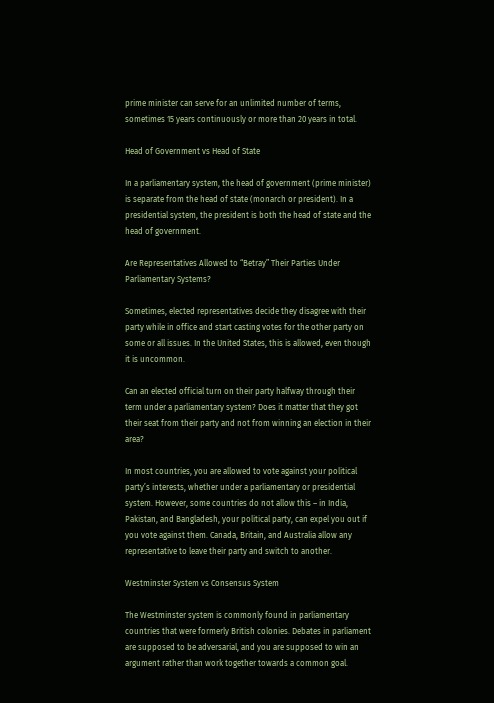prime minister can serve for an unlimited number of terms, sometimes 15 years continuously or more than 20 years in total.

Head of Government vs Head of State

In a parliamentary system, the head of government (prime minister) is separate from the head of state (monarch or president). In a presidential system, the president is both the head of state and the head of government.

Are Representatives Allowed to “Betray” Their Parties Under Parliamentary Systems?

Sometimes, elected representatives decide they disagree with their party while in office and start casting votes for the other party on some or all issues. In the United States, this is allowed, even though it is uncommon.

Can an elected official turn on their party halfway through their term under a parliamentary system? Does it matter that they got their seat from their party and not from winning an election in their area?

In most countries, you are allowed to vote against your political party’s interests, whether under a parliamentary or presidential system. However, some countries do not allow this – in India, Pakistan, and Bangladesh, your political party, can expel you out if you vote against them. Canada, Britain, and Australia allow any representative to leave their party and switch to another.

Westminster System vs Consensus System

The Westminster system is commonly found in parliamentary countries that were formerly British colonies. Debates in parliament are supposed to be adversarial, and you are supposed to win an argument rather than work together towards a common goal.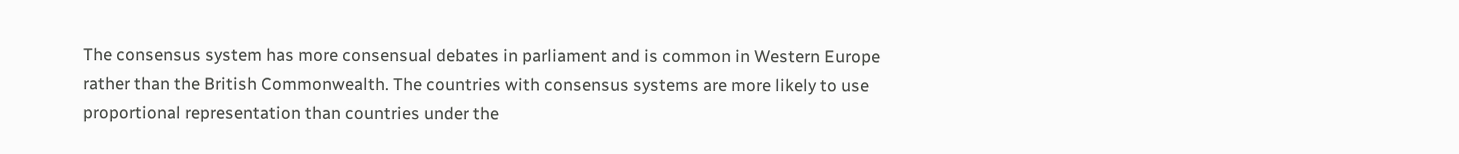The consensus system has more consensual debates in parliament and is common in Western Europe rather than the British Commonwealth. The countries with consensus systems are more likely to use proportional representation than countries under the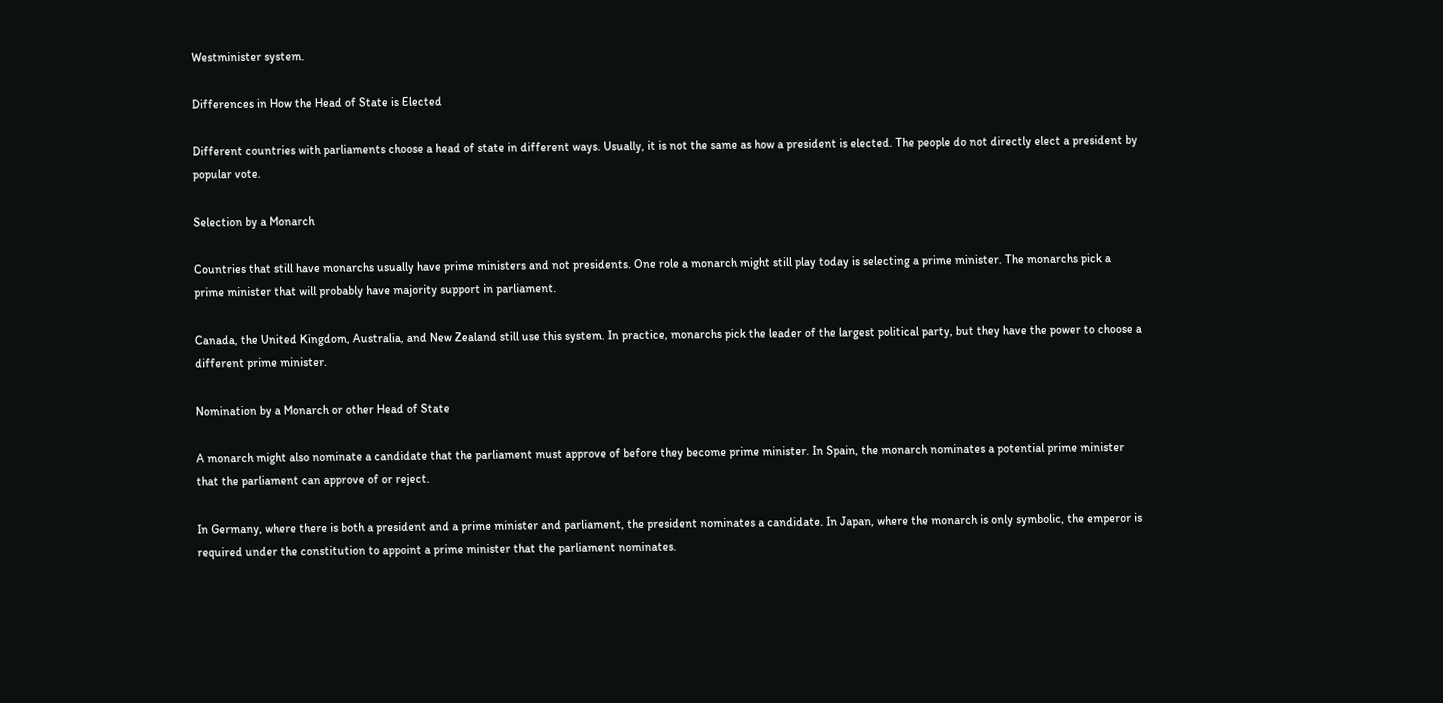Westminister system.

Differences in How the Head of State is Elected

Different countries with parliaments choose a head of state in different ways. Usually, it is not the same as how a president is elected. The people do not directly elect a president by popular vote.

Selection by a Monarch

Countries that still have monarchs usually have prime ministers and not presidents. One role a monarch might still play today is selecting a prime minister. The monarchs pick a prime minister that will probably have majority support in parliament.

Canada, the United Kingdom, Australia, and New Zealand still use this system. In practice, monarchs pick the leader of the largest political party, but they have the power to choose a different prime minister.

Nomination by a Monarch or other Head of State

A monarch might also nominate a candidate that the parliament must approve of before they become prime minister. In Spain, the monarch nominates a potential prime minister that the parliament can approve of or reject.

In Germany, where there is both a president and a prime minister and parliament, the president nominates a candidate. In Japan, where the monarch is only symbolic, the emperor is required under the constitution to appoint a prime minister that the parliament nominates.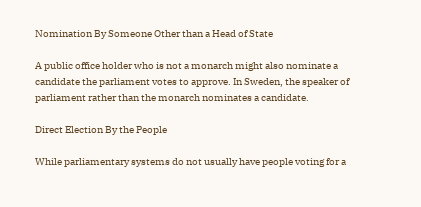Nomination By Someone Other than a Head of State

A public office holder who is not a monarch might also nominate a candidate the parliament votes to approve. In Sweden, the speaker of parliament rather than the monarch nominates a candidate.

Direct Election By the People

While parliamentary systems do not usually have people voting for a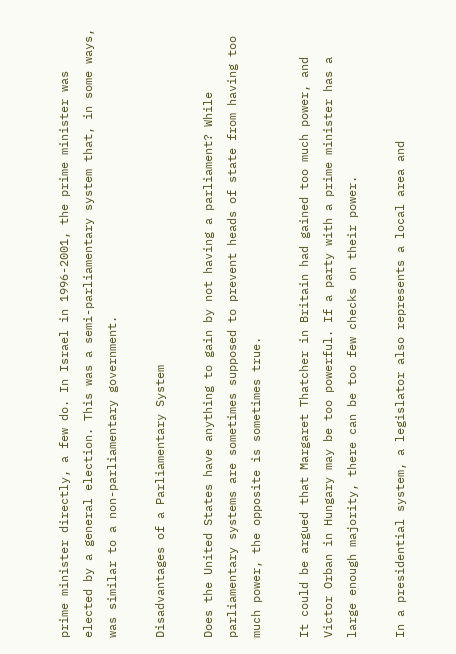prime minister directly, a few do. In Israel in 1996-2001, the prime minister was elected by a general election. This was a semi-parliamentary system that, in some ways, was similar to a non-parliamentary government.

Disadvantages of a Parliamentary System

Does the United States have anything to gain by not having a parliament? While parliamentary systems are sometimes supposed to prevent heads of state from having too much power, the opposite is sometimes true.

It could be argued that Margaret Thatcher in Britain had gained too much power, and Victor Orban in Hungary may be too powerful. If a party with a prime minister has a large enough majority, there can be too few checks on their power.

In a presidential system, a legislator also represents a local area and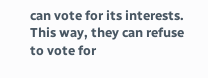can vote for its interests. This way, they can refuse to vote for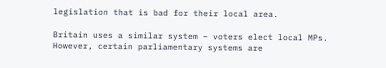legislation that is bad for their local area.

Britain uses a similar system – voters elect local MPs. However, certain parliamentary systems are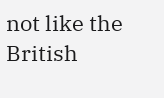not like the British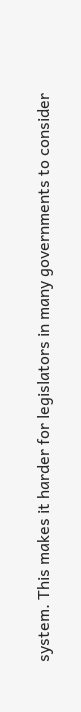system. This makes it harder for legislators in many governments to consider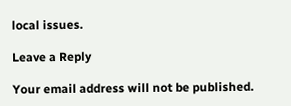local issues.

Leave a Reply

Your email address will not be published.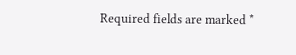Required fields are marked *